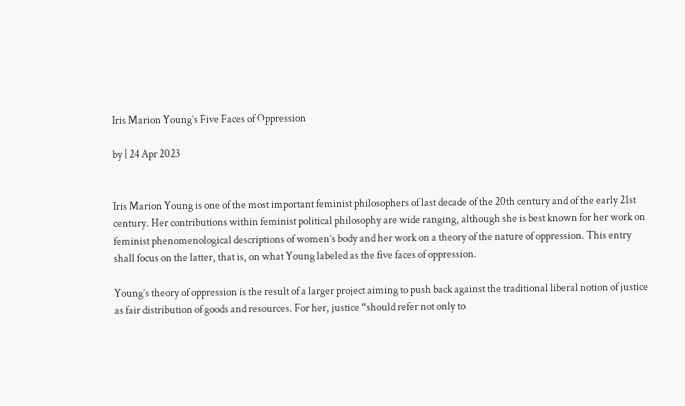Iris Marion Young’s Five Faces of Oppression

by | 24 Apr 2023


Iris Marion Young is one of the most important feminist philosophers of last decade of the 20th century and of the early 21st century. Her contributions within feminist political philosophy are wide ranging, although she is best known for her work on feminist phenomenological descriptions of women’s body and her work on a theory of the nature of oppression. This entry shall focus on the latter, that is, on what Young labeled as the five faces of oppression.

Young’s theory of oppression is the result of a larger project aiming to push back against the traditional liberal notion of justice as fair distribution of goods and resources. For her, justice “should refer not only to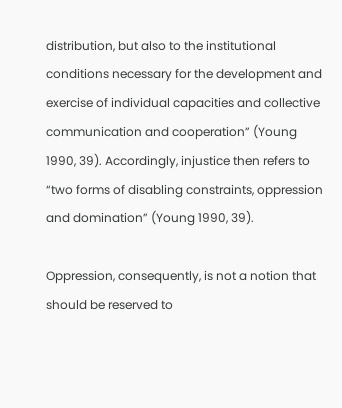distribution, but also to the institutional conditions necessary for the development and exercise of individual capacities and collective communication and cooperation” (Young 1990, 39). Accordingly, injustice then refers to “two forms of disabling constraints, oppression and domination” (Young 1990, 39).

Oppression, consequently, is not a notion that should be reserved to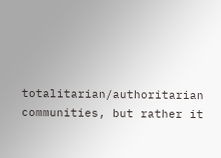totalitarian/authoritarian communities, but rather it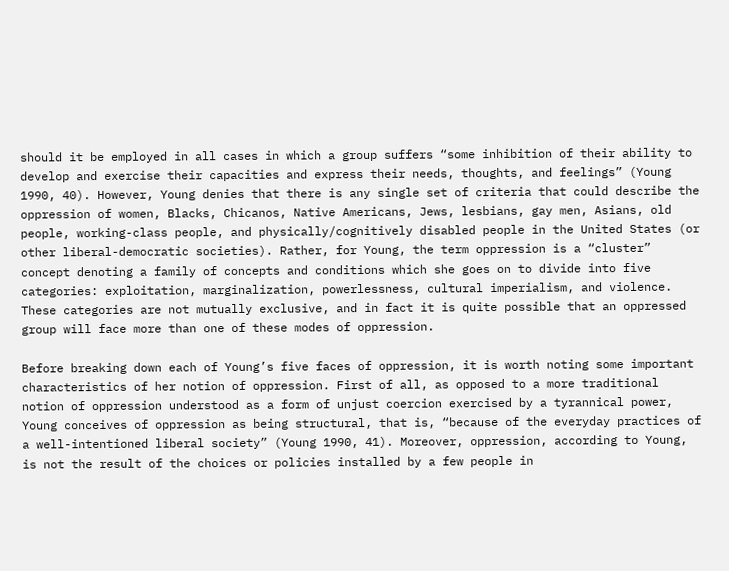should it be employed in all cases in which a group suffers “some inhibition of their ability to develop and exercise their capacities and express their needs, thoughts, and feelings” (Young 1990, 40). However, Young denies that there is any single set of criteria that could describe the oppression of women, Blacks, Chicanos, Native Americans, Jews, lesbians, gay men, Asians, old people, working-class people, and physically/cognitively disabled people in the United States (or other liberal-democratic societies). Rather, for Young, the term oppression is a “cluster” concept denoting a family of concepts and conditions which she goes on to divide into five categories: exploitation, marginalization, powerlessness, cultural imperialism, and violence. These categories are not mutually exclusive, and in fact it is quite possible that an oppressed group will face more than one of these modes of oppression.

Before breaking down each of Young’s five faces of oppression, it is worth noting some important characteristics of her notion of oppression. First of all, as opposed to a more traditional notion of oppression understood as a form of unjust coercion exercised by a tyrannical power, Young conceives of oppression as being structural, that is, “because of the everyday practices of a well-intentioned liberal society” (Young 1990, 41). Moreover, oppression, according to Young, is not the result of the choices or policies installed by a few people in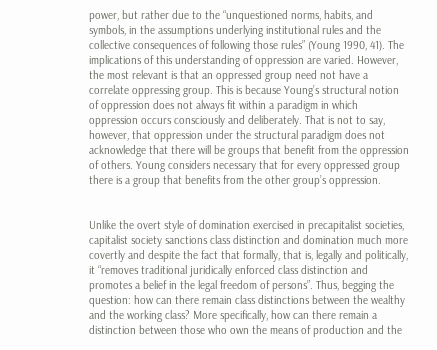power, but rather due to the “unquestioned norms, habits, and symbols, in the assumptions underlying institutional rules and the collective consequences of following those rules” (Young 1990, 41). The implications of this understanding of oppression are varied. However, the most relevant is that an oppressed group need not have a correlate oppressing group. This is because Young’s structural notion of oppression does not always fit within a paradigm in which oppression occurs consciously and deliberately. That is not to say, however, that oppression under the structural paradigm does not acknowledge that there will be groups that benefit from the oppression of others. Young considers necessary that for every oppressed group there is a group that benefits from the other group’s oppression.


Unlike the overt style of domination exercised in precapitalist societies, capitalist society sanctions class distinction and domination much more covertly and despite the fact that formally, that is, legally and politically, it “removes traditional juridically enforced class distinction and promotes a belief in the legal freedom of persons”. Thus, begging the question: how can there remain class distinctions between the wealthy and the working class? More specifically, how can there remain a distinction between those who own the means of production and the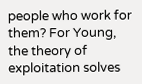people who work for them? For Young, the theory of exploitation solves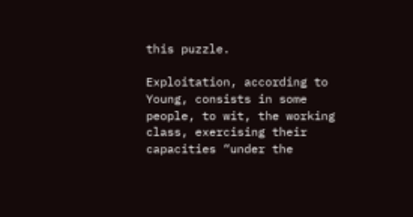this puzzle.

Exploitation, according to Young, consists in some people, to wit, the working class, exercising their capacities “under the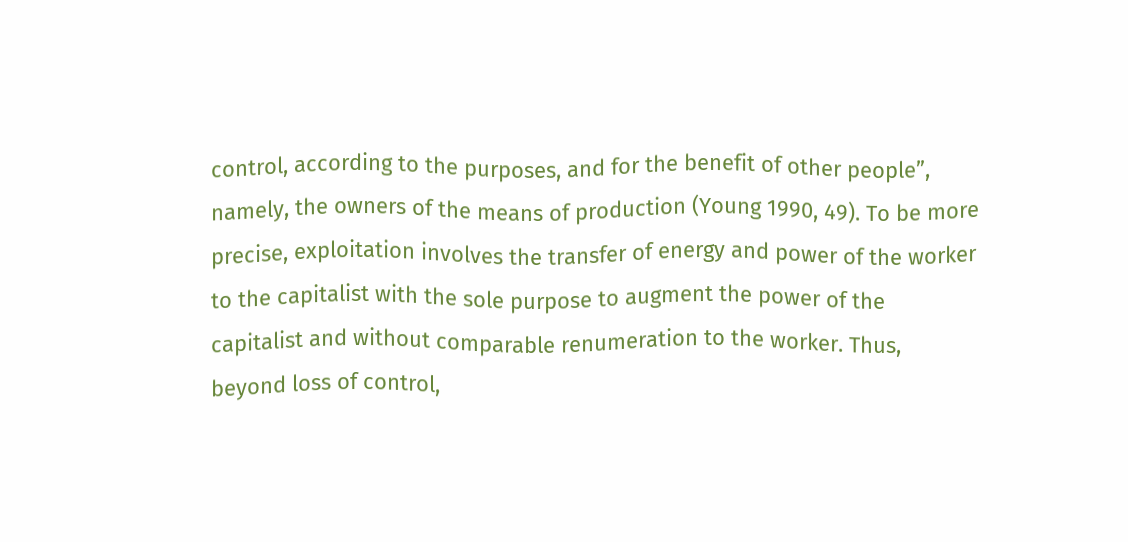control, according to the purposes, and for the benefit of other people”, namely, the owners of the means of production (Young 1990, 49). To be more precise, exploitation involves the transfer of energy and power of the worker to the capitalist with the sole purpose to augment the power of the capitalist and without comparable renumeration to the worker. Thus, beyond loss of control,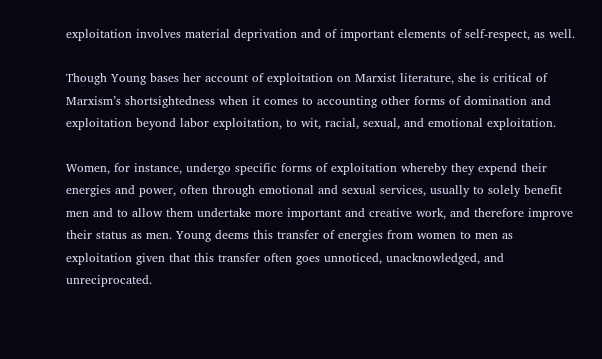exploitation involves material deprivation and of important elements of self-respect, as well.

Though Young bases her account of exploitation on Marxist literature, she is critical of Marxism’s shortsightedness when it comes to accounting other forms of domination and exploitation beyond labor exploitation, to wit, racial, sexual, and emotional exploitation.

Women, for instance, undergo specific forms of exploitation whereby they expend their energies and power, often through emotional and sexual services, usually to solely benefit men and to allow them undertake more important and creative work, and therefore improve their status as men. Young deems this transfer of energies from women to men as exploitation given that this transfer often goes unnoticed, unacknowledged, and unreciprocated.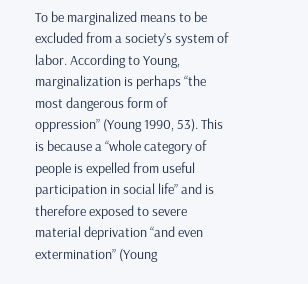To be marginalized means to be excluded from a society’s system of labor. According to Young, marginalization is perhaps “the most dangerous form of oppression” (Young 1990, 53). This is because a “whole category of people is expelled from useful participation in social life” and is therefore exposed to severe material deprivation “and even extermination” (Young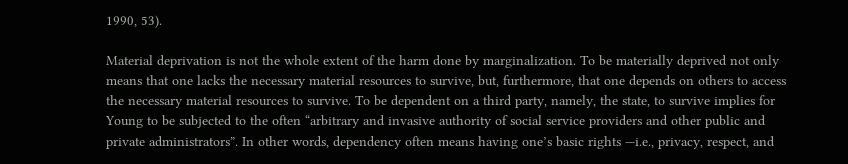1990, 53).

Material deprivation is not the whole extent of the harm done by marginalization. To be materially deprived not only means that one lacks the necessary material resources to survive, but, furthermore, that one depends on others to access the necessary material resources to survive. To be dependent on a third party, namely, the state, to survive implies for Young to be subjected to the often “arbitrary and invasive authority of social service providers and other public and private administrators”. In other words, dependency often means having one’s basic rights —i.e., privacy, respect, and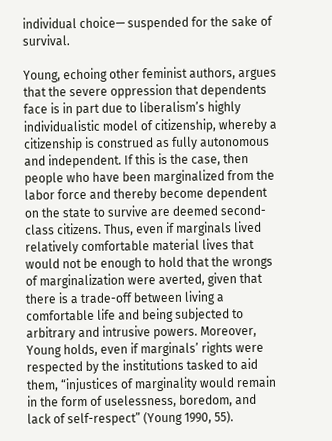individual choice— suspended for the sake of survival.

Young, echoing other feminist authors, argues that the severe oppression that dependents face is in part due to liberalism’s highly individualistic model of citizenship, whereby a citizenship is construed as fully autonomous and independent. If this is the case, then people who have been marginalized from the labor force and thereby become dependent on the state to survive are deemed second-class citizens. Thus, even if marginals lived relatively comfortable material lives that would not be enough to hold that the wrongs of marginalization were averted, given that there is a trade-off between living a comfortable life and being subjected to arbitrary and intrusive powers. Moreover, Young holds, even if marginals’ rights were respected by the institutions tasked to aid them, “injustices of marginality would remain in the form of uselessness, boredom, and lack of self-respect” (Young 1990, 55).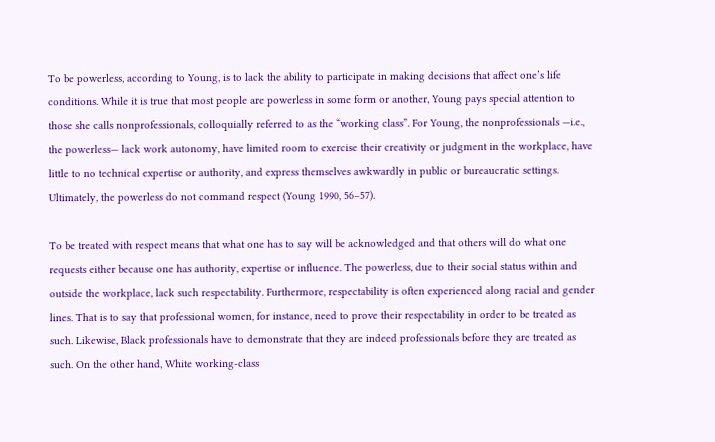To be powerless, according to Young, is to lack the ability to participate in making decisions that affect one’s life conditions. While it is true that most people are powerless in some form or another, Young pays special attention to those she calls nonprofessionals, colloquially referred to as the “working class”. For Young, the nonprofessionals —i.e., the powerless— lack work autonomy, have limited room to exercise their creativity or judgment in the workplace, have little to no technical expertise or authority, and express themselves awkwardly in public or bureaucratic settings. Ultimately, the powerless do not command respect (Young 1990, 56–57).

To be treated with respect means that what one has to say will be acknowledged and that others will do what one requests either because one has authority, expertise or influence. The powerless, due to their social status within and outside the workplace, lack such respectability. Furthermore, respectability is often experienced along racial and gender lines. That is to say that professional women, for instance, need to prove their respectability in order to be treated as such. Likewise, Black professionals have to demonstrate that they are indeed professionals before they are treated as such. On the other hand, White working-class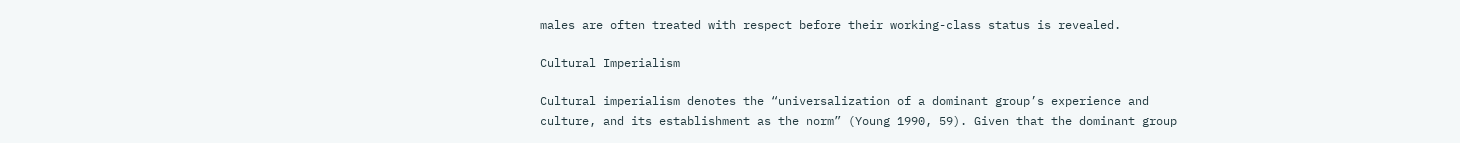males are often treated with respect before their working-class status is revealed.

Cultural Imperialism

Cultural imperialism denotes the “universalization of a dominant group’s experience and culture, and its establishment as the norm” (Young 1990, 59). Given that the dominant group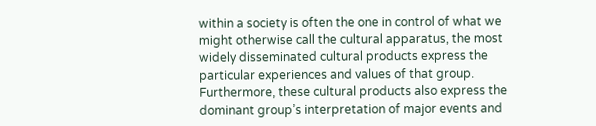within a society is often the one in control of what we might otherwise call the cultural apparatus, the most widely disseminated cultural products express the particular experiences and values of that group. Furthermore, these cultural products also express the dominant group’s interpretation of major events and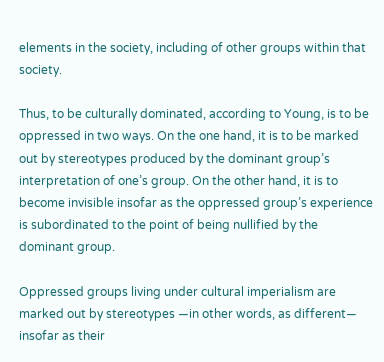elements in the society, including of other groups within that society.

Thus, to be culturally dominated, according to Young, is to be oppressed in two ways. On the one hand, it is to be marked out by stereotypes produced by the dominant group’s interpretation of one’s group. On the other hand, it is to become invisible insofar as the oppressed group’s experience is subordinated to the point of being nullified by the dominant group.

Oppressed groups living under cultural imperialism are marked out by stereotypes —in other words, as different— insofar as their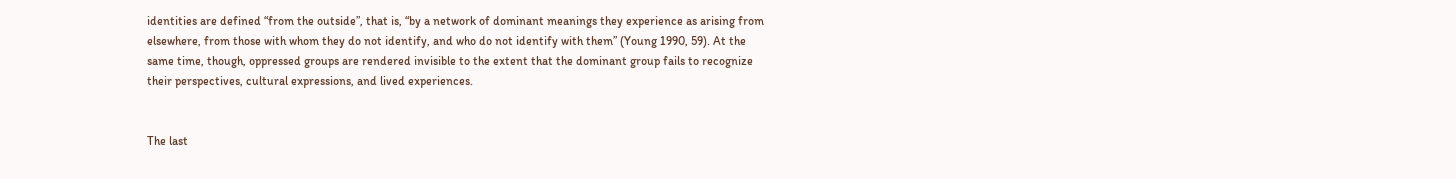identities are defined “from the outside”, that is, “by a network of dominant meanings they experience as arising from elsewhere, from those with whom they do not identify, and who do not identify with them” (Young 1990, 59). At the same time, though, oppressed groups are rendered invisible to the extent that the dominant group fails to recognize their perspectives, cultural expressions, and lived experiences.


The last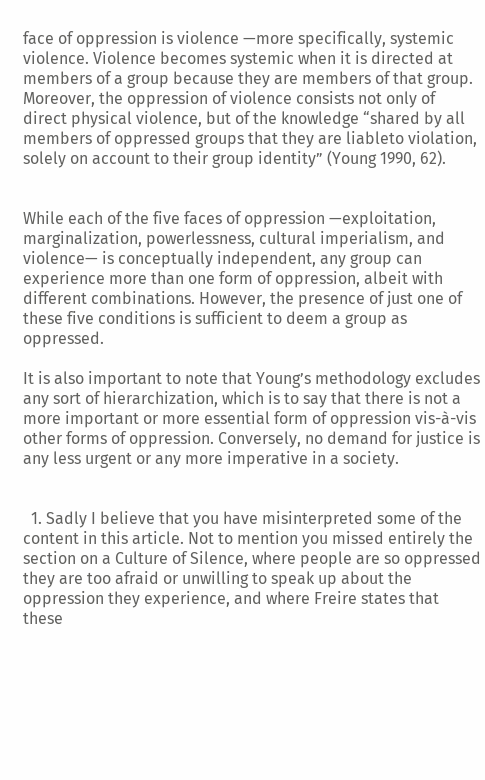face of oppression is violence —more specifically, systemic violence. Violence becomes systemic when it is directed at members of a group because they are members of that group. Moreover, the oppression of violence consists not only of direct physical violence, but of the knowledge “shared by all members of oppressed groups that they are liableto violation, solely on account to their group identity” (Young 1990, 62).


While each of the five faces of oppression —exploitation, marginalization, powerlessness, cultural imperialism, and violence— is conceptually independent, any group can experience more than one form of oppression, albeit with different combinations. However, the presence of just one of these five conditions is sufficient to deem a group as oppressed.

It is also important to note that Young’s methodology excludes any sort of hierarchization, which is to say that there is not a more important or more essential form of oppression vis-à-vis other forms of oppression. Conversely, no demand for justice is any less urgent or any more imperative in a society.


  1. Sadly I believe that you have misinterpreted some of the content in this article. Not to mention you missed entirely the section on a Culture of Silence, where people are so oppressed they are too afraid or unwilling to speak up about the oppression they experience, and where Freire states that these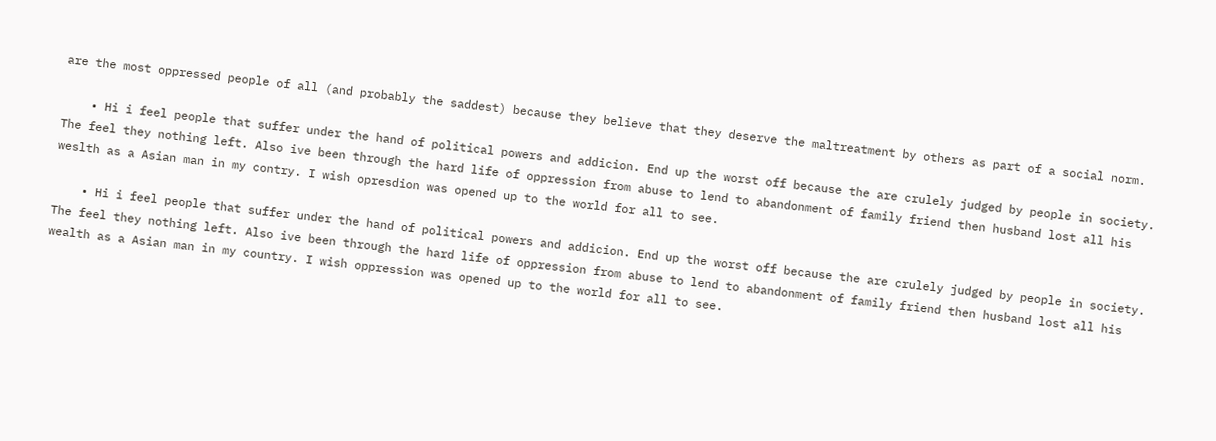are the most oppressed people of all (and probably the saddest) because they believe that they deserve the maltreatment by others as part of a social norm.

    • Hi i feel people that suffer under the hand of political powers and addicion. End up the worst off because the are crulely judged by people in society. The feel they nothing left. Also ive been through the hard life of oppression from abuse to lend to abandonment of family friend then husband lost all his weslth as a Asian man in my contry. I wish opresdion was opened up to the world for all to see.

    • Hi i feel people that suffer under the hand of political powers and addicion. End up the worst off because the are crulely judged by people in society. The feel they nothing left. Also ive been through the hard life of oppression from abuse to lend to abandonment of family friend then husband lost all his wealth as a Asian man in my country. I wish oppression was opened up to the world for all to see.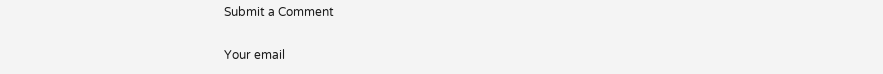Submit a Comment

Your email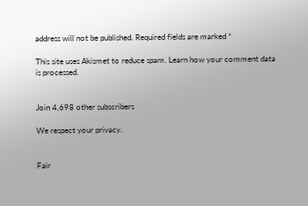address will not be published. Required fields are marked *

This site uses Akismet to reduce spam. Learn how your comment data is processed.


Join 4,698 other subscribers

We respect your privacy.


Fair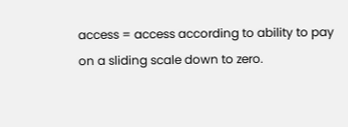access = access according to ability to pay
on a sliding scale down to zero.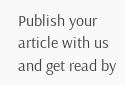Publish your article with us and get read by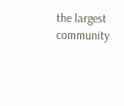the largest community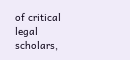of critical legal scholars,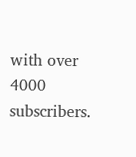with over 4000 subscribers.